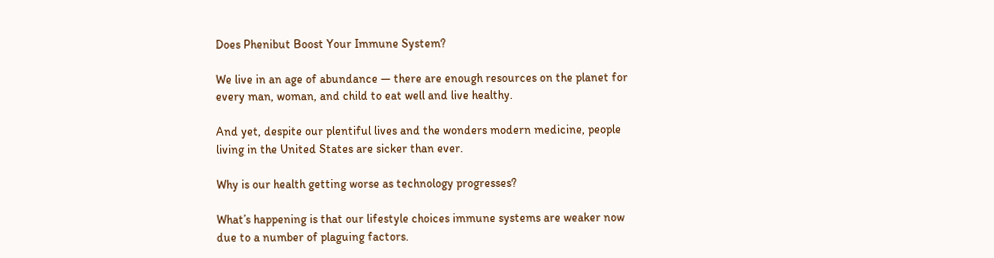Does Phenibut Boost Your Immune System?

We live in an age of abundance — there are enough resources on the planet for every man, woman, and child to eat well and live healthy.

And yet, despite our plentiful lives and the wonders modern medicine, people living in the United States are sicker than ever.

Why is our health getting worse as technology progresses?

What’s happening is that our lifestyle choices immune systems are weaker now due to a number of plaguing factors.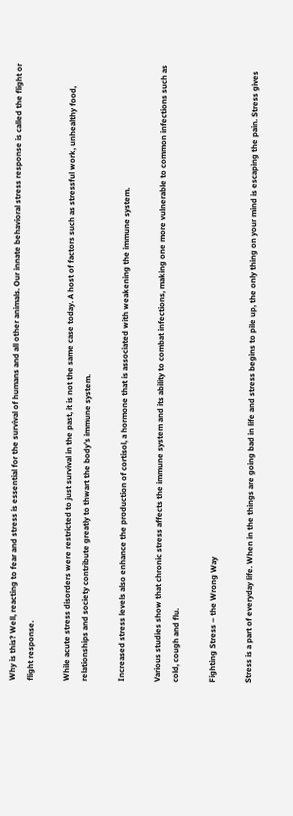Why is this? Well, reacting to fear and stress is essential for the survival of humans and all other animals. Our innate behavioral stress response is called the flight or flight response.

While acute stress disorders were restricted to just survival in the past, it is not the same case today. A host of factors such as stressful work, unhealthy food, relationships and society contribute greatly to thwart the body’s immune system.

Increased stress levels also enhance the production of cortisol, a hormone that is associated with weakening the immune system.

Various studies show that chronic stress affects the immune system and its ability to combat infections, making one more vulnerable to common infections such as cold, cough and flu.

Fighting Stress – the Wrong Way

Stress is a part of everyday life. When in the things are going bad in life and stress begins to pile up, the only thing on your mind is escaping the pain. Stress gives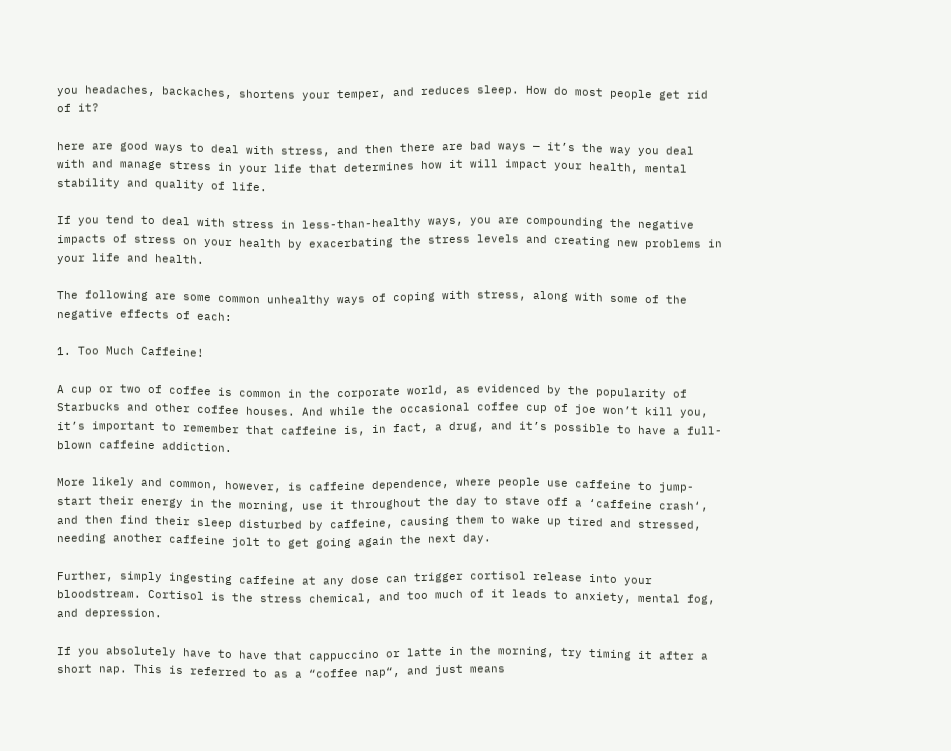you headaches, backaches, shortens your temper, and reduces sleep. How do most people get rid of it?

here are good ways to deal with stress, and then there are bad ways — it’s the way you deal with and manage stress in your life that determines how it will impact your health, mental stability and quality of life.

If you tend to deal with stress in less-than-healthy ways, you are compounding the negative impacts of stress on your health by exacerbating the stress levels and creating new problems in your life and health.

The following are some common unhealthy ways of coping with stress, along with some of the negative effects of each:

1. Too Much Caffeine!

A cup or two of coffee is common in the corporate world, as evidenced by the popularity of Starbucks and other coffee houses. And while the occasional coffee cup of joe won’t kill you, it’s important to remember that caffeine is, in fact, a drug, and it’s possible to have a full-blown caffeine addiction.

More likely and common, however, is caffeine dependence, where people use caffeine to jump-start their energy in the morning, use it throughout the day to stave off a ‘caffeine crash‘, and then find their sleep disturbed by caffeine, causing them to wake up tired and stressed, needing another caffeine jolt to get going again the next day.

Further, simply ingesting caffeine at any dose can trigger cortisol release into your bloodstream. Cortisol is the stress chemical, and too much of it leads to anxiety, mental fog, and depression.

If you absolutely have to have that cappuccino or latte in the morning, try timing it after a short nap. This is referred to as a “coffee nap“, and just means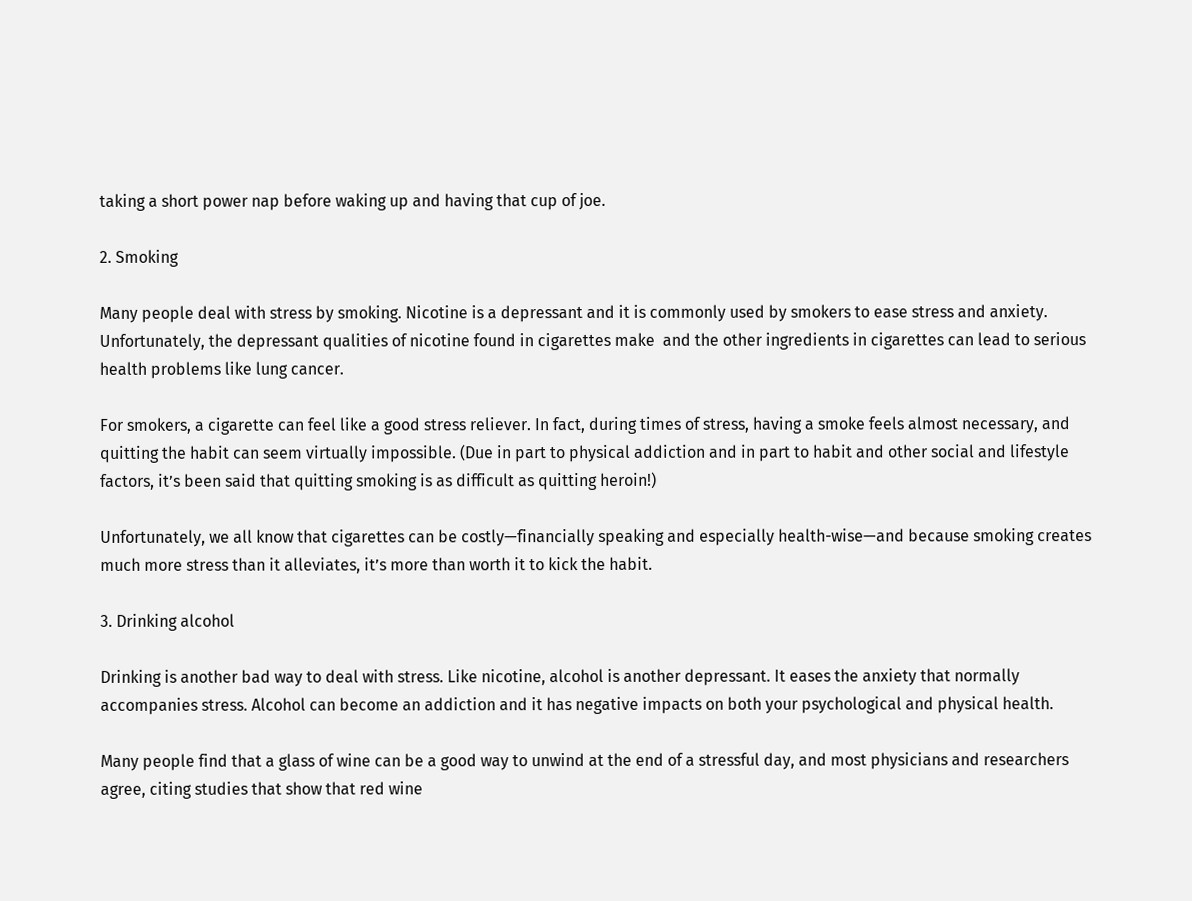taking a short power nap before waking up and having that cup of joe.

2. Smoking

Many people deal with stress by smoking. Nicotine is a depressant and it is commonly used by smokers to ease stress and anxiety. Unfortunately, the depressant qualities of nicotine found in cigarettes make  and the other ingredients in cigarettes can lead to serious health problems like lung cancer.

For smokers, a cigarette can feel like a good stress reliever. In fact, during times of stress, having a smoke feels almost necessary, and quitting the habit can seem virtually impossible. (Due in part to physical addiction and in part to habit and other social and lifestyle factors, it’s been said that quitting smoking is as difficult as quitting heroin!)

Unfortunately, we all know that cigarettes can be costly—financially speaking and especially health-wise—and because smoking creates much more stress than it alleviates, it’s more than worth it to kick the habit.

3. Drinking alcohol

Drinking is another bad way to deal with stress. Like nicotine, alcohol is another depressant. It eases the anxiety that normally accompanies stress. Alcohol can become an addiction and it has negative impacts on both your psychological and physical health.

Many people find that a glass of wine can be a good way to unwind at the end of a stressful day, and most physicians and researchers agree, citing studies that show that red wine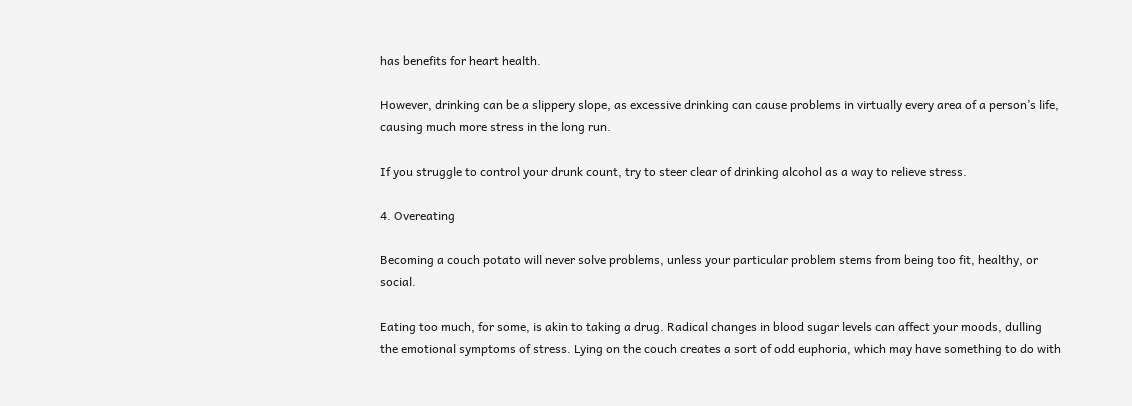has benefits for heart health.

However, drinking can be a slippery slope, as excessive drinking can cause problems in virtually every area of a person’s life, causing much more stress in the long run.

If you struggle to control your drunk count, try to steer clear of drinking alcohol as a way to relieve stress.

4. Overeating

Becoming a couch potato will never solve problems, unless your particular problem stems from being too fit, healthy, or social.

Eating too much, for some, is akin to taking a drug. Radical changes in blood sugar levels can affect your moods, dulling the emotional symptoms of stress. Lying on the couch creates a sort of odd euphoria, which may have something to do with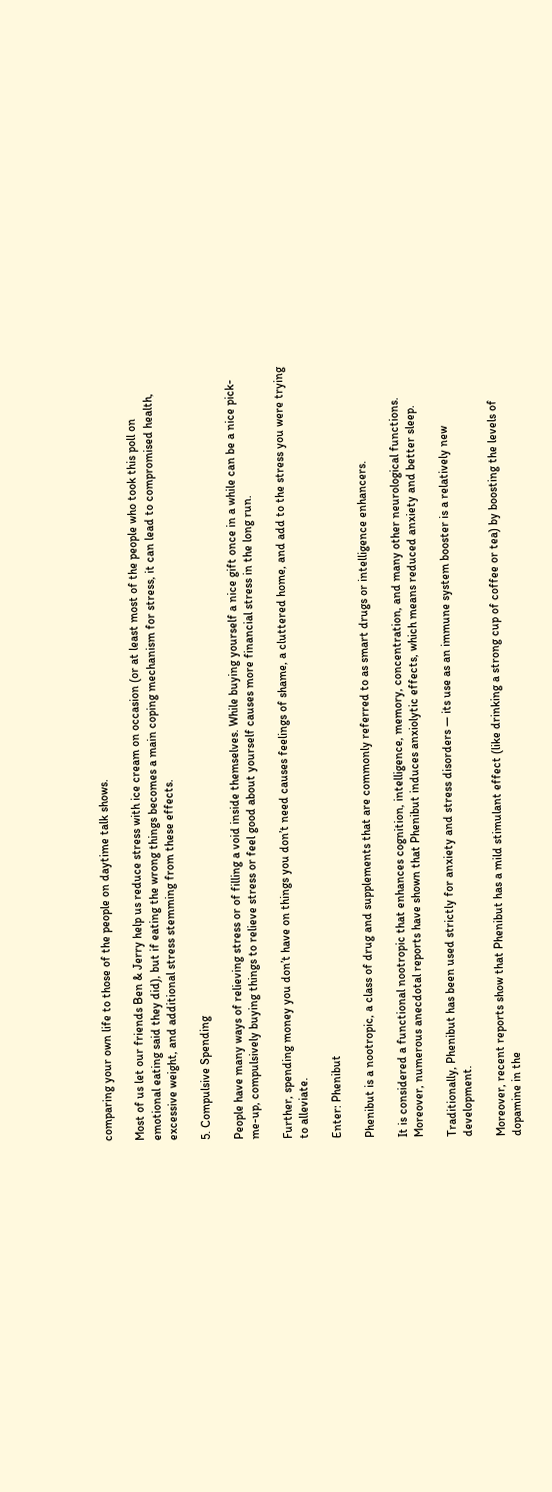comparing your own life to those of the people on daytime talk shows.

Most of us let our friends Ben & Jerry help us reduce stress with ice cream on occasion (or at least most of the people who took this poll on emotional eating said they did), but if eating the wrong things becomes a main coping mechanism for stress, it can lead to compromised health, excessive weight, and additional stress stemming from these effects.

5. Compulsive Spending

People have many ways of relieving stress or of filling a void inside themselves. While buying yourself a nice gift once in a while can be a nice pick-me-up, compulsively buying things to relieve stress or feel good about yourself causes more financial stress in the long run.

Further, spending money you don’t have on things you don’t need causes feelings of shame, a cluttered home, and add to the stress you were trying to alleviate.

Enter: Phenibut

Phenibut is a nootropic, a class of drug and supplements that are commonly referred to as smart drugs or intelligence enhancers.

It is considered a functional nootropic that enhances cognition, intelligence, memory, concentration, and many other neurological functions. Moreover, numerous anecdotal reports have shown that Phenibut induces anxiolytic effects, which means reduced anxiety and better sleep.

Traditionally, Phenibut has been used strictly for anxiety and stress disorders — its use as an immune system booster is a relatively new development.

Moreover, recent reports show that Phenibut has a mild stimulant effect (like drinking a strong cup of coffee or tea) by boosting the levels of dopamine in the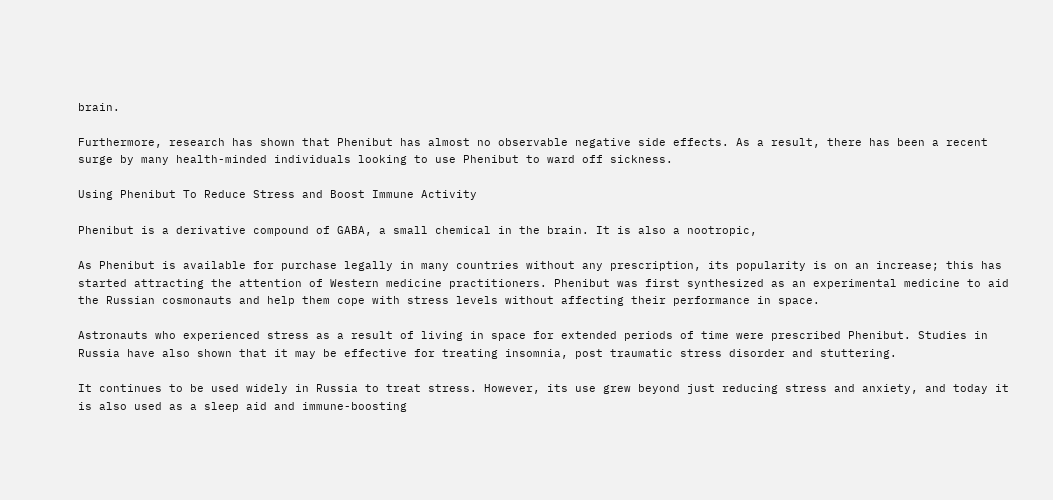brain.

Furthermore, research has shown that Phenibut has almost no observable negative side effects. As a result, there has been a recent surge by many health-minded individuals looking to use Phenibut to ward off sickness.

Using Phenibut To Reduce Stress and Boost Immune Activity

Phenibut is a derivative compound of GABA, a small chemical in the brain. It is also a nootropic,

As Phenibut is available for purchase legally in many countries without any prescription, its popularity is on an increase; this has started attracting the attention of Western medicine practitioners. Phenibut was first synthesized as an experimental medicine to aid the Russian cosmonauts and help them cope with stress levels without affecting their performance in space.

Astronauts who experienced stress as a result of living in space for extended periods of time were prescribed Phenibut. Studies in Russia have also shown that it may be effective for treating insomnia, post traumatic stress disorder and stuttering.

It continues to be used widely in Russia to treat stress. However, its use grew beyond just reducing stress and anxiety, and today it is also used as a sleep aid and immune-boosting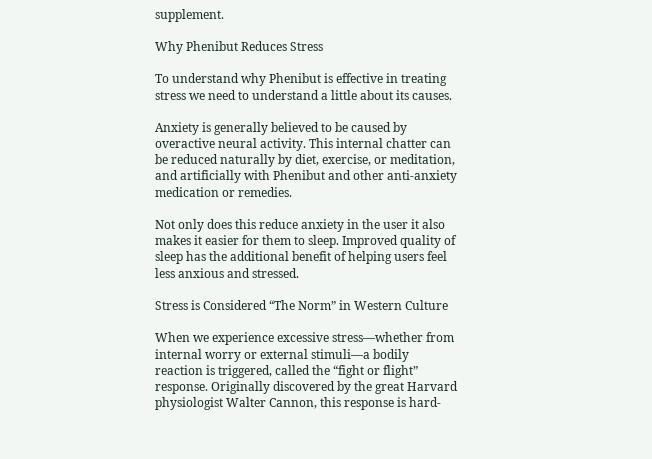supplement.

Why Phenibut Reduces Stress

To understand why Phenibut is effective in treating stress we need to understand a little about its causes.

Anxiety is generally believed to be caused by overactive neural activity. This internal chatter can be reduced naturally by diet, exercise, or meditation, and artificially with Phenibut and other anti-anxiety medication or remedies.

Not only does this reduce anxiety in the user it also makes it easier for them to sleep. Improved quality of sleep has the additional benefit of helping users feel less anxious and stressed.

Stress is Considered “The Norm” in Western Culture

When we experience excessive stress—whether from internal worry or external stimuli—a bodily reaction is triggered, called the “fight or flight” response. Originally discovered by the great Harvard physiologist Walter Cannon, this response is hard-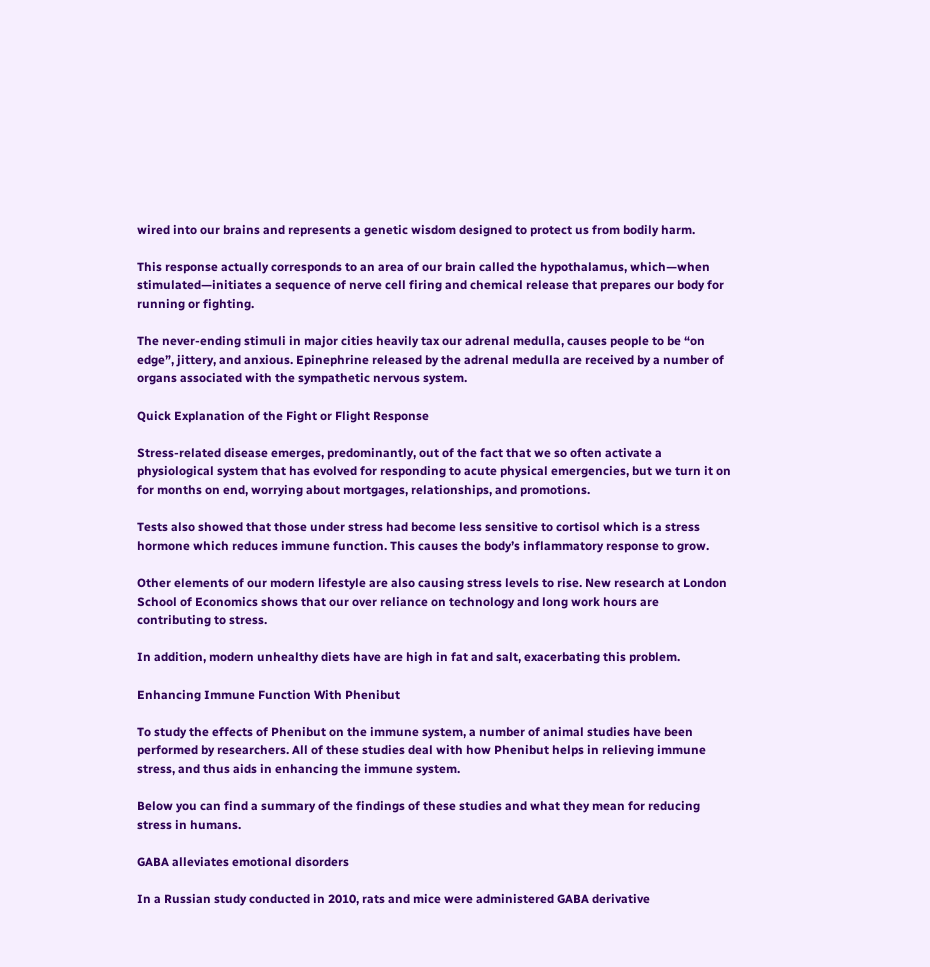wired into our brains and represents a genetic wisdom designed to protect us from bodily harm.

This response actually corresponds to an area of our brain called the hypothalamus, which—when stimulated—initiates a sequence of nerve cell firing and chemical release that prepares our body for running or fighting.

The never-ending stimuli in major cities heavily tax our adrenal medulla, causes people to be “on edge”, jittery, and anxious. Epinephrine released by the adrenal medulla are received by a number of organs associated with the sympathetic nervous system.

Quick Explanation of the Fight or Flight Response

Stress-related disease emerges, predominantly, out of the fact that we so often activate a physiological system that has evolved for responding to acute physical emergencies, but we turn it on for months on end, worrying about mortgages, relationships, and promotions.

Tests also showed that those under stress had become less sensitive to cortisol which is a stress hormone which reduces immune function. This causes the body’s inflammatory response to grow.

Other elements of our modern lifestyle are also causing stress levels to rise. New research at London School of Economics shows that our over reliance on technology and long work hours are contributing to stress.

In addition, modern unhealthy diets have are high in fat and salt, exacerbating this problem.

Enhancing Immune Function With Phenibut

To study the effects of Phenibut on the immune system, a number of animal studies have been performed by researchers. All of these studies deal with how Phenibut helps in relieving immune stress, and thus aids in enhancing the immune system.

Below you can find a summary of the findings of these studies and what they mean for reducing stress in humans.

GABA alleviates emotional disorders

In a Russian study conducted in 2010, rats and mice were administered GABA derivative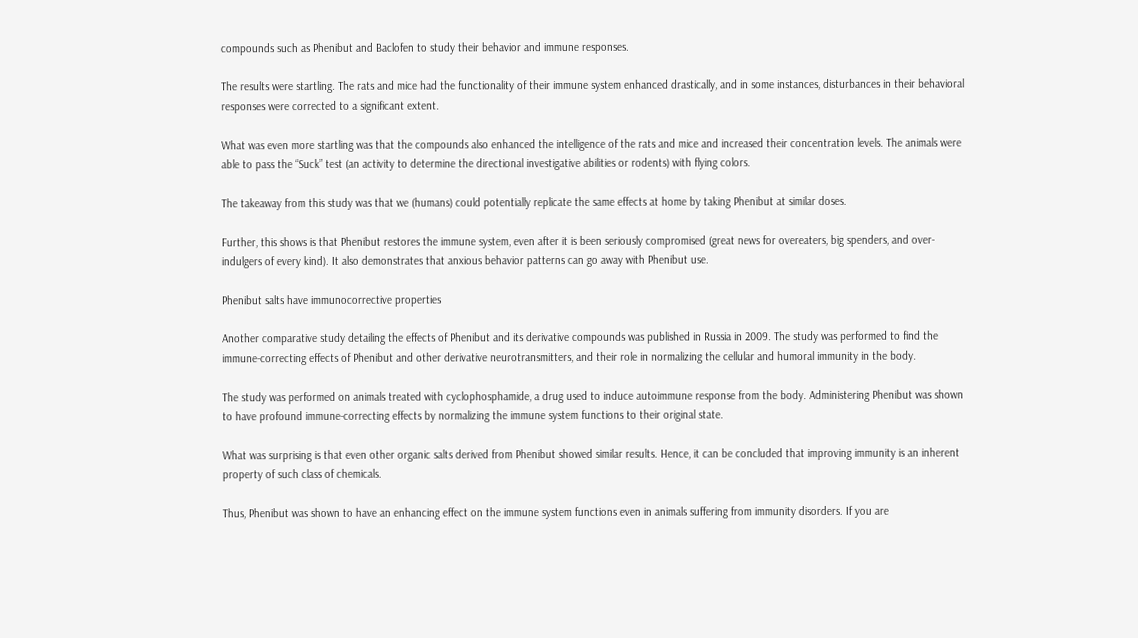compounds such as Phenibut and Baclofen to study their behavior and immune responses.

The results were startling. The rats and mice had the functionality of their immune system enhanced drastically, and in some instances, disturbances in their behavioral responses were corrected to a significant extent.

What was even more startling was that the compounds also enhanced the intelligence of the rats and mice and increased their concentration levels. The animals were able to pass the “Suck” test (an activity to determine the directional investigative abilities or rodents) with flying colors.

The takeaway from this study was that we (humans) could potentially replicate the same effects at home by taking Phenibut at similar doses.

Further, this shows is that Phenibut restores the immune system, even after it is been seriously compromised (great news for overeaters, big spenders, and over-indulgers of every kind). It also demonstrates that anxious behavior patterns can go away with Phenibut use.

Phenibut salts have immunocorrective properties

Another comparative study detailing the effects of Phenibut and its derivative compounds was published in Russia in 2009. The study was performed to find the immune-correcting effects of Phenibut and other derivative neurotransmitters, and their role in normalizing the cellular and humoral immunity in the body.

The study was performed on animals treated with cyclophosphamide, a drug used to induce autoimmune response from the body. Administering Phenibut was shown to have profound immune-correcting effects by normalizing the immune system functions to their original state.

What was surprising is that even other organic salts derived from Phenibut showed similar results. Hence, it can be concluded that improving immunity is an inherent property of such class of chemicals.

Thus, Phenibut was shown to have an enhancing effect on the immune system functions even in animals suffering from immunity disorders. If you are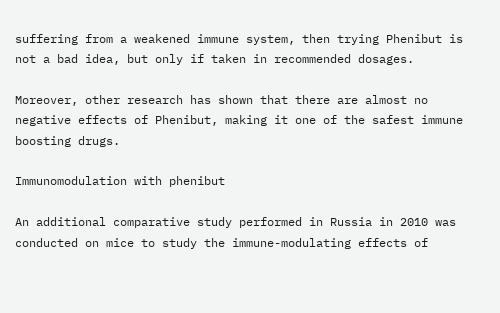suffering from a weakened immune system, then trying Phenibut is not a bad idea, but only if taken in recommended dosages.

Moreover, other research has shown that there are almost no negative effects of Phenibut, making it one of the safest immune boosting drugs.

Immunomodulation with phenibut

An additional comparative study performed in Russia in 2010 was conducted on mice to study the immune-modulating effects of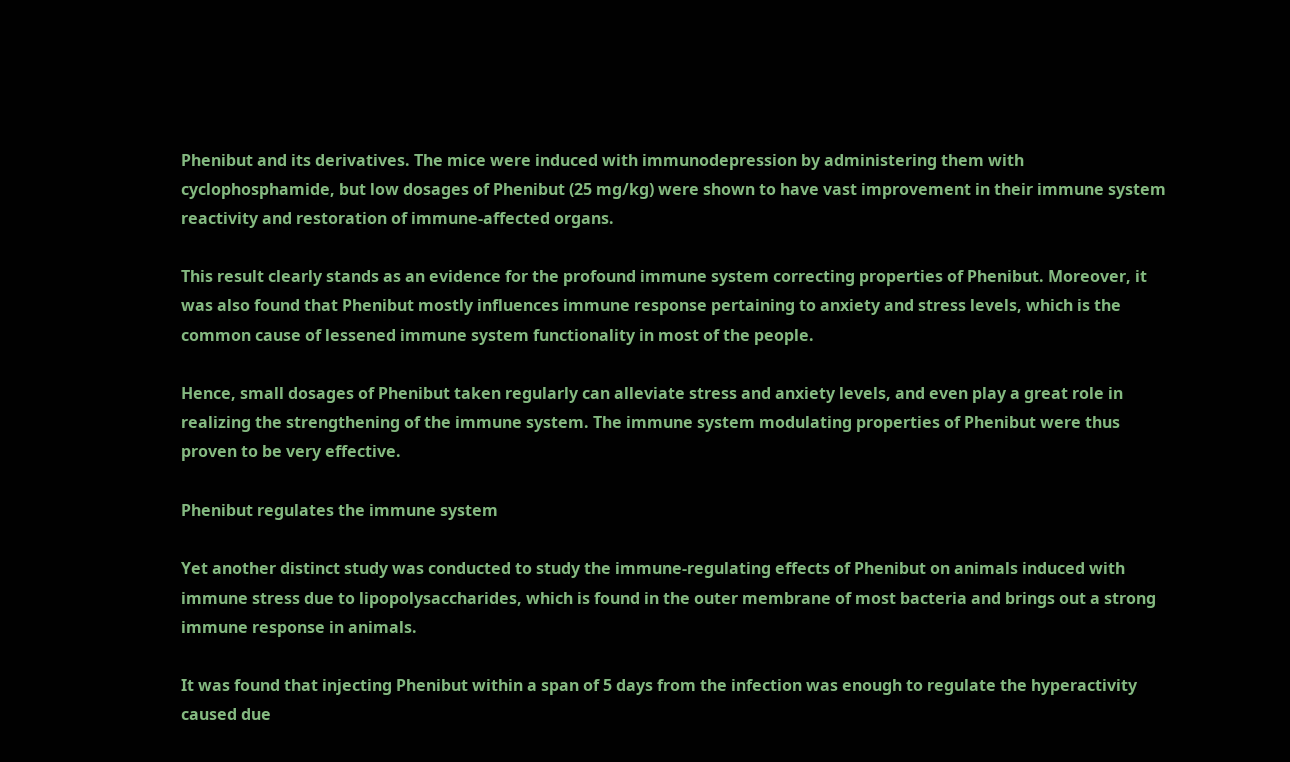Phenibut and its derivatives. The mice were induced with immunodepression by administering them with cyclophosphamide, but low dosages of Phenibut (25 mg/kg) were shown to have vast improvement in their immune system reactivity and restoration of immune-affected organs.

This result clearly stands as an evidence for the profound immune system correcting properties of Phenibut. Moreover, it was also found that Phenibut mostly influences immune response pertaining to anxiety and stress levels, which is the common cause of lessened immune system functionality in most of the people.

Hence, small dosages of Phenibut taken regularly can alleviate stress and anxiety levels, and even play a great role in realizing the strengthening of the immune system. The immune system modulating properties of Phenibut were thus proven to be very effective.

Phenibut regulates the immune system

Yet another distinct study was conducted to study the immune-regulating effects of Phenibut on animals induced with immune stress due to lipopolysaccharides, which is found in the outer membrane of most bacteria and brings out a strong immune response in animals.

It was found that injecting Phenibut within a span of 5 days from the infection was enough to regulate the hyperactivity caused due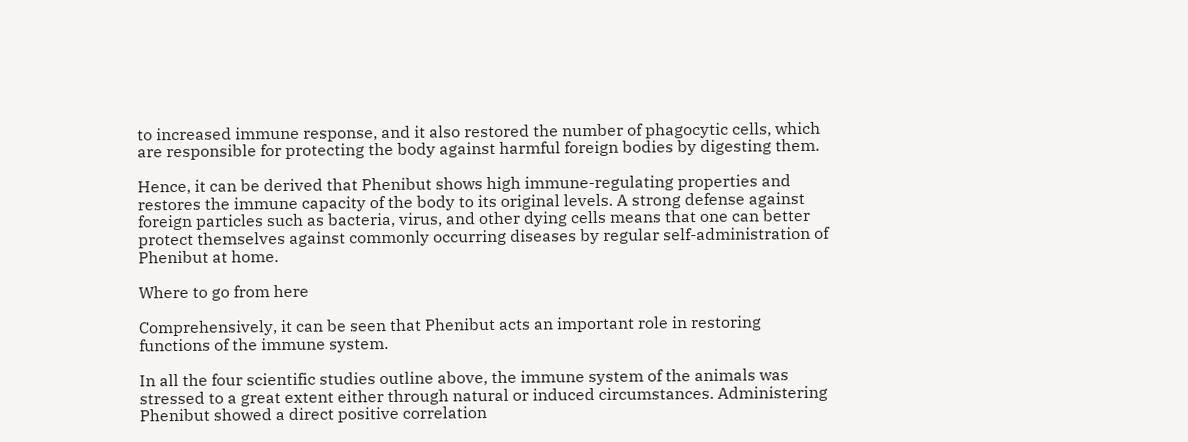to increased immune response, and it also restored the number of phagocytic cells, which are responsible for protecting the body against harmful foreign bodies by digesting them.

Hence, it can be derived that Phenibut shows high immune-regulating properties and restores the immune capacity of the body to its original levels. A strong defense against foreign particles such as bacteria, virus, and other dying cells means that one can better protect themselves against commonly occurring diseases by regular self-administration of Phenibut at home.

Where to go from here

Comprehensively, it can be seen that Phenibut acts an important role in restoring functions of the immune system.

In all the four scientific studies outline above, the immune system of the animals was stressed to a great extent either through natural or induced circumstances. Administering Phenibut showed a direct positive correlation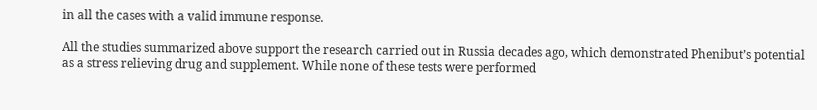in all the cases with a valid immune response.

All the studies summarized above support the research carried out in Russia decades ago, which demonstrated Phenibut’s potential as a stress relieving drug and supplement. While none of these tests were performed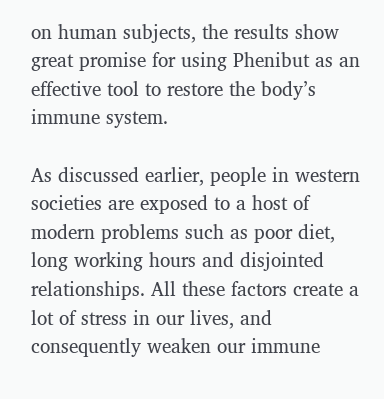on human subjects, the results show great promise for using Phenibut as an effective tool to restore the body’s immune system.

As discussed earlier, people in western societies are exposed to a host of modern problems such as poor diet, long working hours and disjointed relationships. All these factors create a lot of stress in our lives, and consequently weaken our immune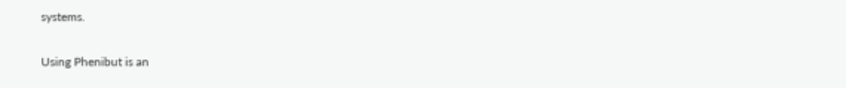systems.

Using Phenibut is an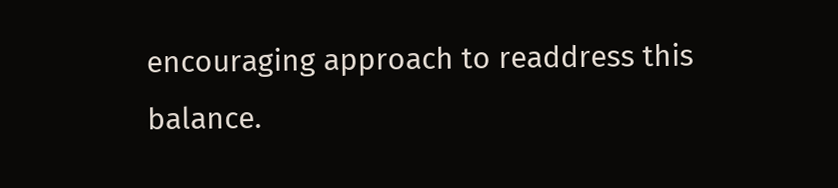encouraging approach to readdress this balance.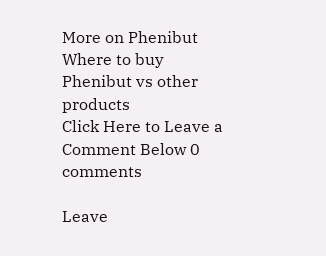More on Phenibut
Where to buy
Phenibut vs other products
Click Here to Leave a Comment Below 0 comments

Leave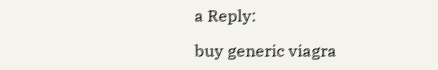a Reply:

buy generic viagra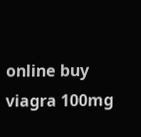online buy viagra 100mg